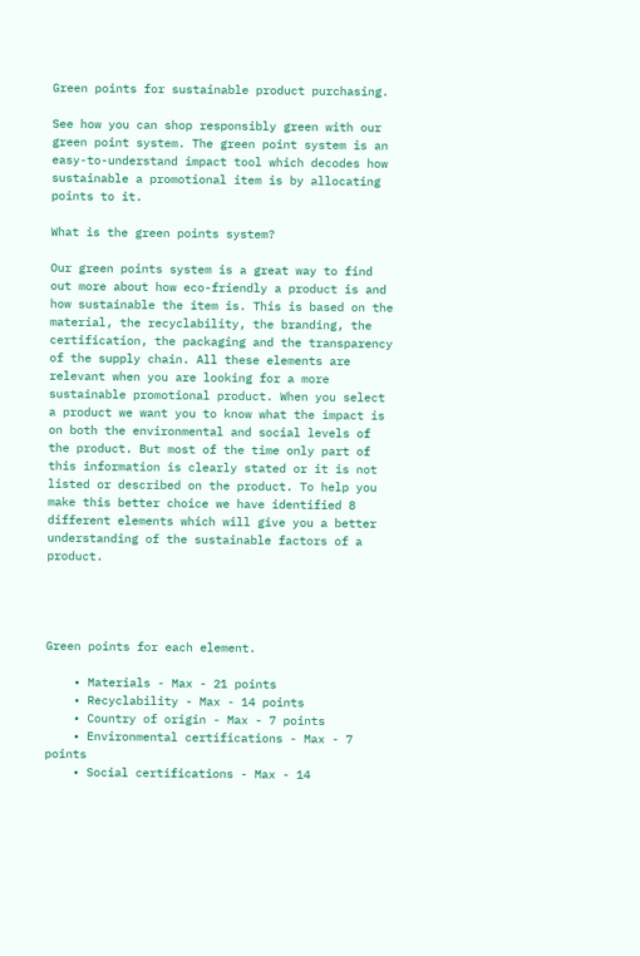Green points for sustainable product purchasing.

See how you can shop responsibly green with our green point system. The green point system is an easy-to-understand impact tool which decodes how sustainable a promotional item is by allocating points to it.

What is the green points system?

Our green points system is a great way to find out more about how eco-friendly a product is and how sustainable the item is. This is based on the material, the recyclability, the branding, the certification, the packaging and the transparency of the supply chain. All these elements are relevant when you are looking for a more sustainable promotional product. When you select a product we want you to know what the impact is on both the environmental and social levels of the product. But most of the time only part of this information is clearly stated or it is not listed or described on the product. To help you make this better choice we have identified 8 different elements which will give you a better understanding of the sustainable factors of a product.




Green points for each element.

    • Materials - Max - 21 points
    • Recyclability - Max - 14 points
    • Country of origin - Max - 7 points
    • Environmental certifications - Max - 7 points
    • Social certifications - Max - 14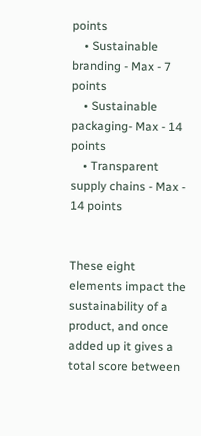points
    • Sustainable branding - Max - 7 points
    • Sustainable packaging- Max - 14 points
    • Transparent supply chains - Max - 14 points


These eight elements impact the sustainability of a product, and once added up it gives a total score between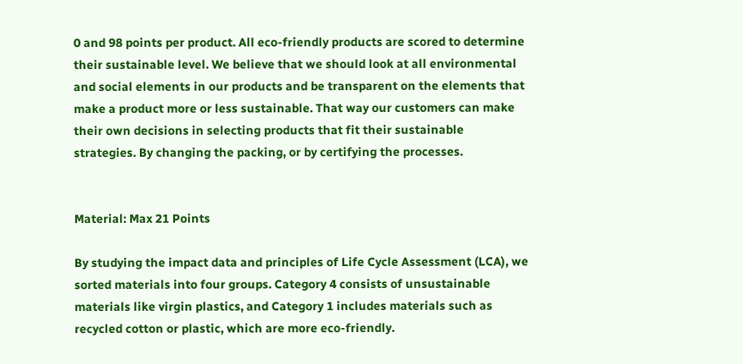0 and 98 points per product. All eco-friendly products are scored to determine their sustainable level. We believe that we should look at all environmental and social elements in our products and be transparent on the elements that make a product more or less sustainable. That way our customers can make their own decisions in selecting products that fit their sustainable strategies. By changing the packing, or by certifying the processes.


Material: Max 21 Points

By studying the impact data and principles of Life Cycle Assessment (LCA), we sorted materials into four groups. Category 4 consists of unsustainable materials like virgin plastics, and Category 1 includes materials such as recycled cotton or plastic, which are more eco-friendly.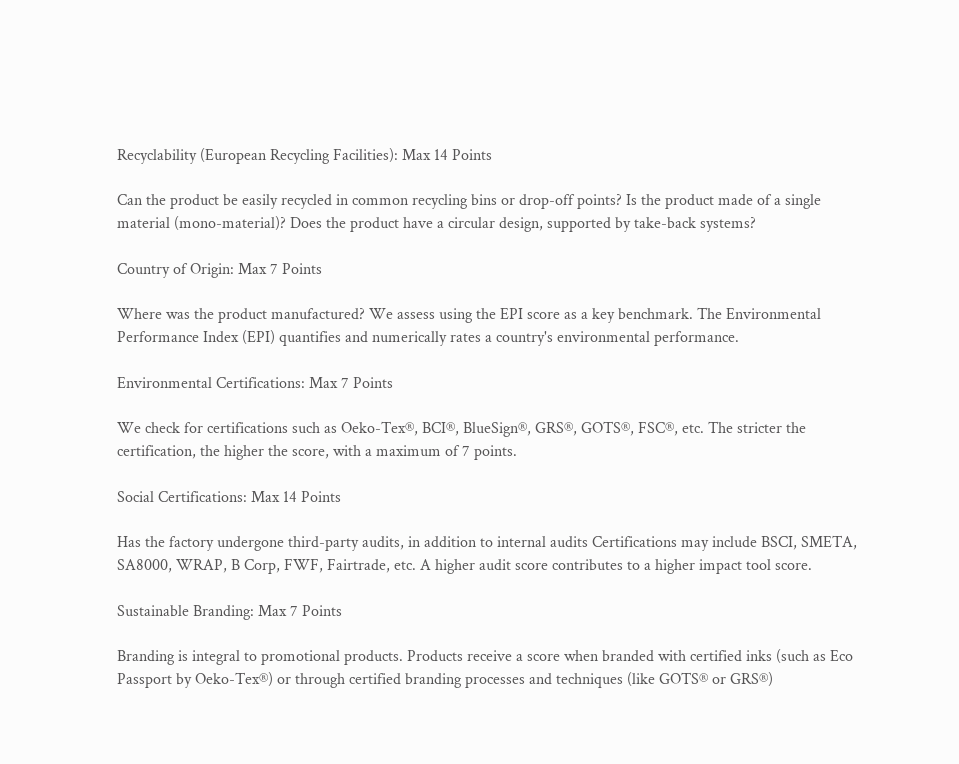Recyclability (European Recycling Facilities): Max 14 Points

Can the product be easily recycled in common recycling bins or drop-off points? Is the product made of a single material (mono-material)? Does the product have a circular design, supported by take-back systems?

Country of Origin: Max 7 Points

Where was the product manufactured? We assess using the EPI score as a key benchmark. The Environmental Performance Index (EPI) quantifies and numerically rates a country's environmental performance.

Environmental Certifications: Max 7 Points

We check for certifications such as Oeko-Tex®, BCI®, BlueSign®, GRS®, GOTS®, FSC®, etc. The stricter the certification, the higher the score, with a maximum of 7 points.

Social Certifications: Max 14 Points

Has the factory undergone third-party audits, in addition to internal audits Certifications may include BSCI, SMETA, SA8000, WRAP, B Corp, FWF, Fairtrade, etc. A higher audit score contributes to a higher impact tool score.

Sustainable Branding: Max 7 Points

Branding is integral to promotional products. Products receive a score when branded with certified inks (such as Eco Passport by Oeko-Tex®) or through certified branding processes and techniques (like GOTS® or GRS®)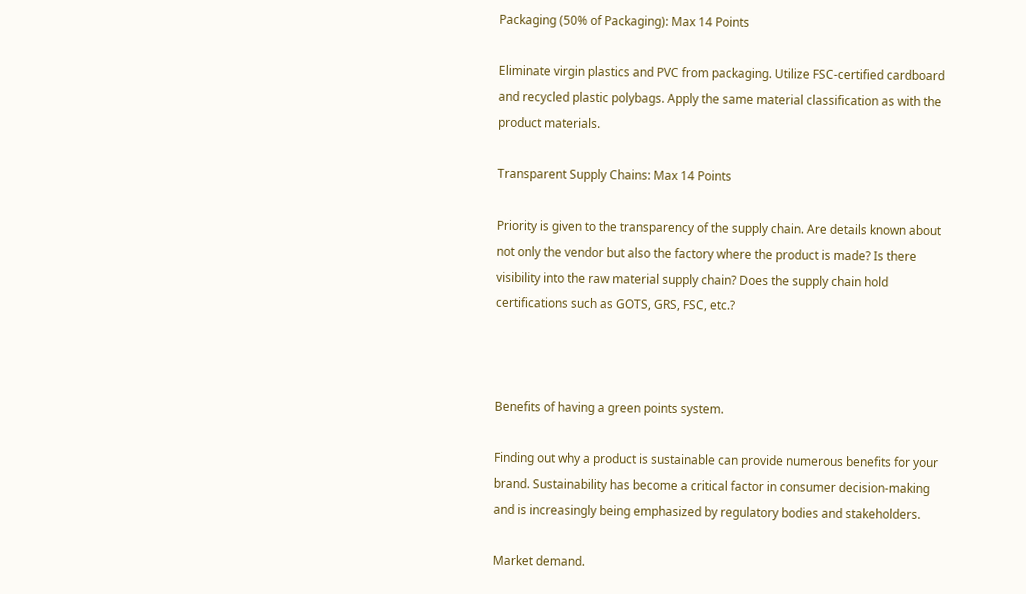Packaging (50% of Packaging): Max 14 Points

Eliminate virgin plastics and PVC from packaging. Utilize FSC-certified cardboard and recycled plastic polybags. Apply the same material classification as with the product materials.

Transparent Supply Chains: Max 14 Points

Priority is given to the transparency of the supply chain. Are details known about not only the vendor but also the factory where the product is made? Is there visibility into the raw material supply chain? Does the supply chain hold certifications such as GOTS, GRS, FSC, etc.?



Benefits of having a green points system.

Finding out why a product is sustainable can provide numerous benefits for your brand. Sustainability has become a critical factor in consumer decision-making and is increasingly being emphasized by regulatory bodies and stakeholders.

Market demand.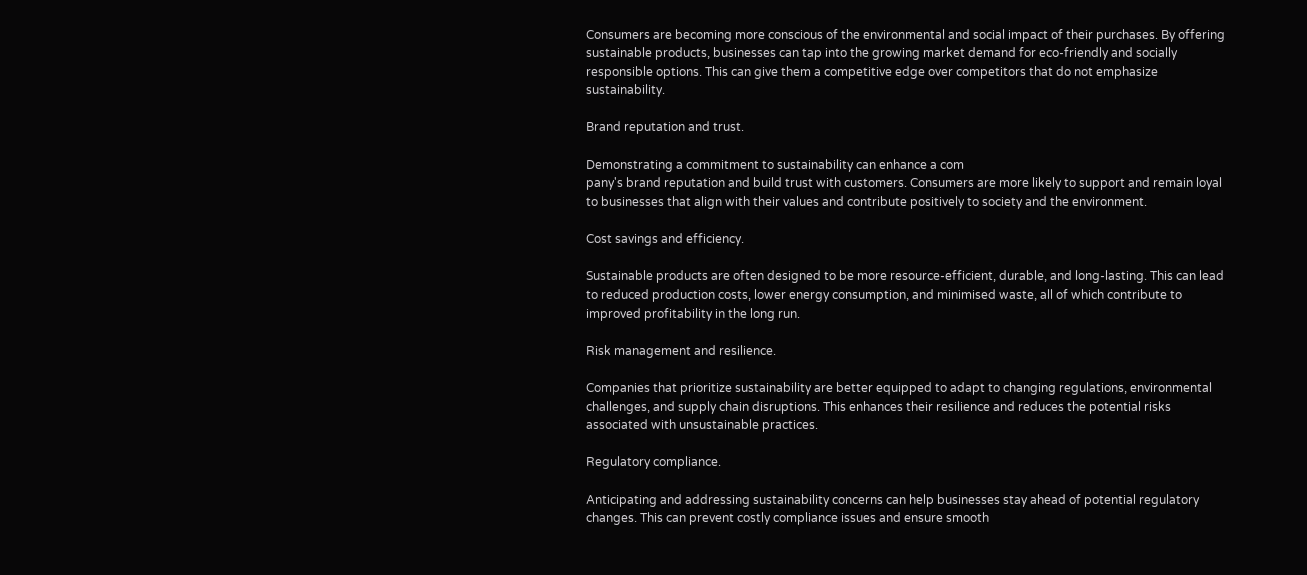Consumers are becoming more conscious of the environmental and social impact of their purchases. By offering sustainable products, businesses can tap into the growing market demand for eco-friendly and socially responsible options. This can give them a competitive edge over competitors that do not emphasize sustainability.

Brand reputation and trust.

Demonstrating a commitment to sustainability can enhance a com
pany's brand reputation and build trust with customers. Consumers are more likely to support and remain loyal to businesses that align with their values and contribute positively to society and the environment.

Cost savings and efficiency.

Sustainable products are often designed to be more resource-efficient, durable, and long-lasting. This can lead to reduced production costs, lower energy consumption, and minimised waste, all of which contribute to improved profitability in the long run.

Risk management and resilience.

Companies that prioritize sustainability are better equipped to adapt to changing regulations, environmental challenges, and supply chain disruptions. This enhances their resilience and reduces the potential risks associated with unsustainable practices.

Regulatory compliance.

Anticipating and addressing sustainability concerns can help businesses stay ahead of potential regulatory changes. This can prevent costly compliance issues and ensure smooth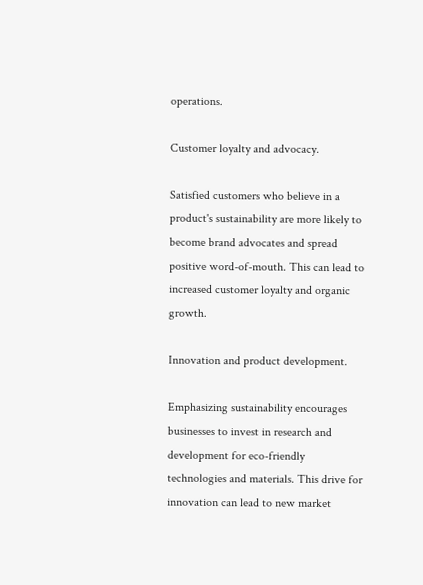operations.

Customer loyalty and advocacy.

Satisfied customers who believe in a product's sustainability are more likely to become brand advocates and spread positive word-of-mouth. This can lead to increased customer loyalty and organic growth.

Innovation and product development.

Emphasizing sustainability encourages businesses to invest in research and development for eco-friendly technologies and materials. This drive for innovation can lead to new market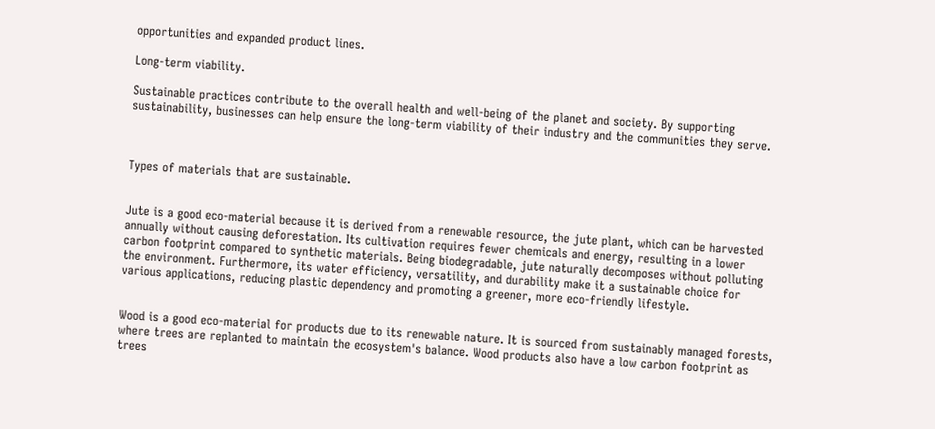opportunities and expanded product lines.

Long-term viability.

Sustainable practices contribute to the overall health and well-being of the planet and society. By supporting sustainability, businesses can help ensure the long-term viability of their industry and the communities they serve.



Types of materials that are sustainable.


Jute is a good eco-material because it is derived from a renewable resource, the jute plant, which can be harvested annually without causing deforestation. Its cultivation requires fewer chemicals and energy, resulting in a lower carbon footprint compared to synthetic materials. Being biodegradable, jute naturally decomposes without polluting the environment. Furthermore, its water efficiency, versatility, and durability make it a sustainable choice for various applications, reducing plastic dependency and promoting a greener, more eco-friendly lifestyle.


Wood is a good eco-material for products due to its renewable nature. It is sourced from sustainably managed forests, where trees are replanted to maintain the ecosystem's balance. Wood products also have a low carbon footprint as trees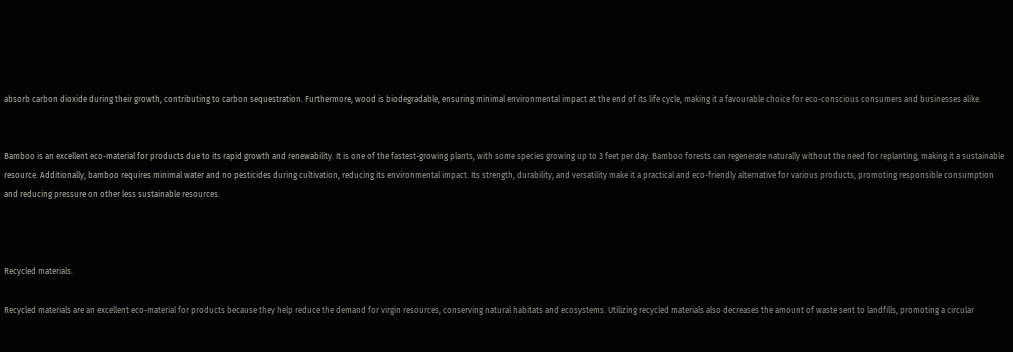absorb carbon dioxide during their growth, contributing to carbon sequestration. Furthermore, wood is biodegradable, ensuring minimal environmental impact at the end of its life cycle, making it a favourable choice for eco-conscious consumers and businesses alike.


Bamboo is an excellent eco-material for products due to its rapid growth and renewability. It is one of the fastest-growing plants, with some species growing up to 3 feet per day. Bamboo forests can regenerate naturally without the need for replanting, making it a sustainable resource. Additionally, bamboo requires minimal water and no pesticides during cultivation, reducing its environmental impact. Its strength, durability, and versatility make it a practical and eco-friendly alternative for various products, promoting responsible consumption and reducing pressure on other less sustainable resources.



Recycled materials.

Recycled materials are an excellent eco-material for products because they help reduce the demand for virgin resources, conserving natural habitats and ecosystems. Utilizing recycled materials also decreases the amount of waste sent to landfills, promoting a circular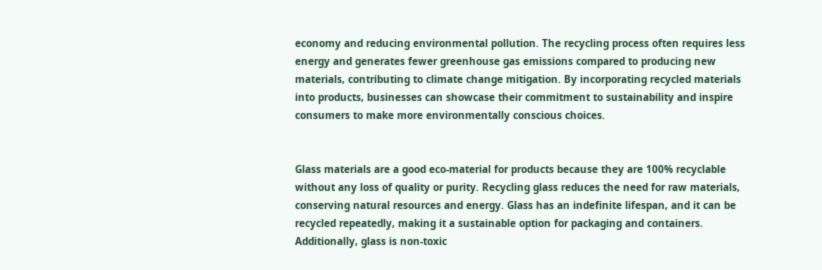economy and reducing environmental pollution. The recycling process often requires less energy and generates fewer greenhouse gas emissions compared to producing new materials, contributing to climate change mitigation. By incorporating recycled materials into products, businesses can showcase their commitment to sustainability and inspire consumers to make more environmentally conscious choices.


Glass materials are a good eco-material for products because they are 100% recyclable without any loss of quality or purity. Recycling glass reduces the need for raw materials, conserving natural resources and energy. Glass has an indefinite lifespan, and it can be recycled repeatedly, making it a sustainable option for packaging and containers. Additionally, glass is non-toxic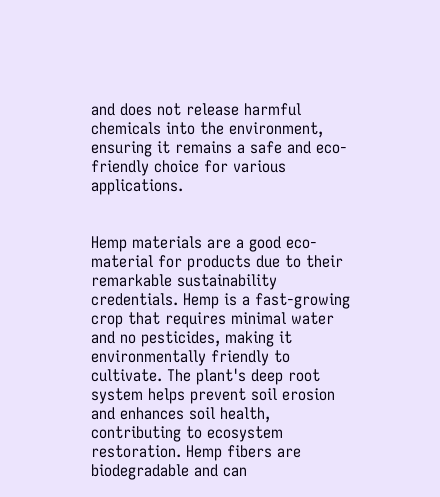and does not release harmful chemicals into the environment, ensuring it remains a safe and eco-friendly choice for various applications.


Hemp materials are a good eco-material for products due to their remarkable sustainability credentials. Hemp is a fast-growing crop that requires minimal water and no pesticides, making it environmentally friendly to cultivate. The plant's deep root system helps prevent soil erosion and enhances soil health, contributing to ecosystem restoration. Hemp fibers are biodegradable and can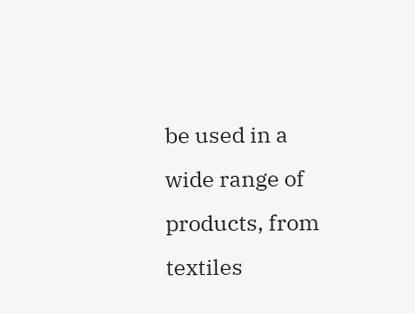be used in a wide range of products, from textiles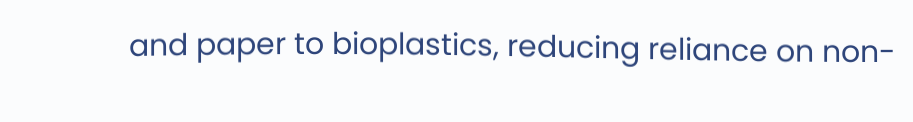and paper to bioplastics, reducing reliance on non-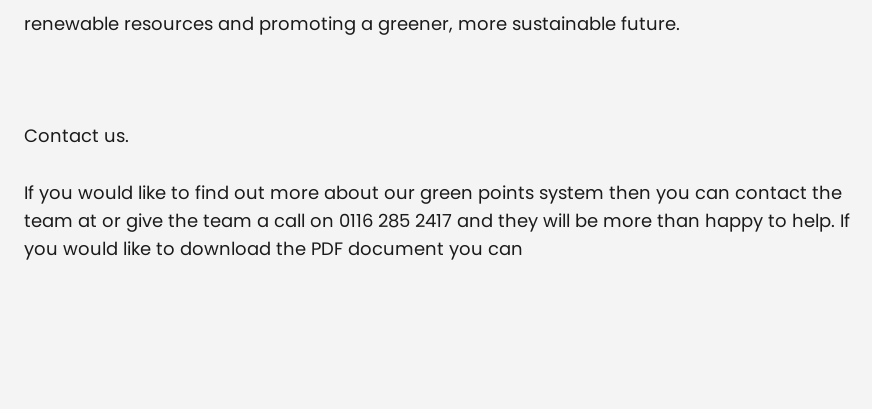renewable resources and promoting a greener, more sustainable future.



Contact us.

If you would like to find out more about our green points system then you can contact the team at or give the team a call on 0116 285 2417 and they will be more than happy to help. If you would like to download the PDF document you can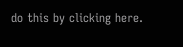do this by clicking here.